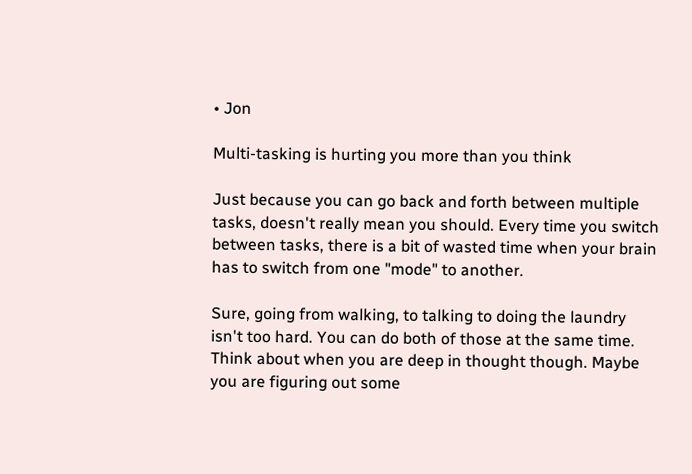• Jon

Multi-tasking is hurting you more than you think

Just because you can go back and forth between multiple tasks, doesn't really mean you should. Every time you switch between tasks, there is a bit of wasted time when your brain has to switch from one "mode" to another.

Sure, going from walking, to talking to doing the laundry isn't too hard. You can do both of those at the same time. Think about when you are deep in thought though. Maybe you are figuring out some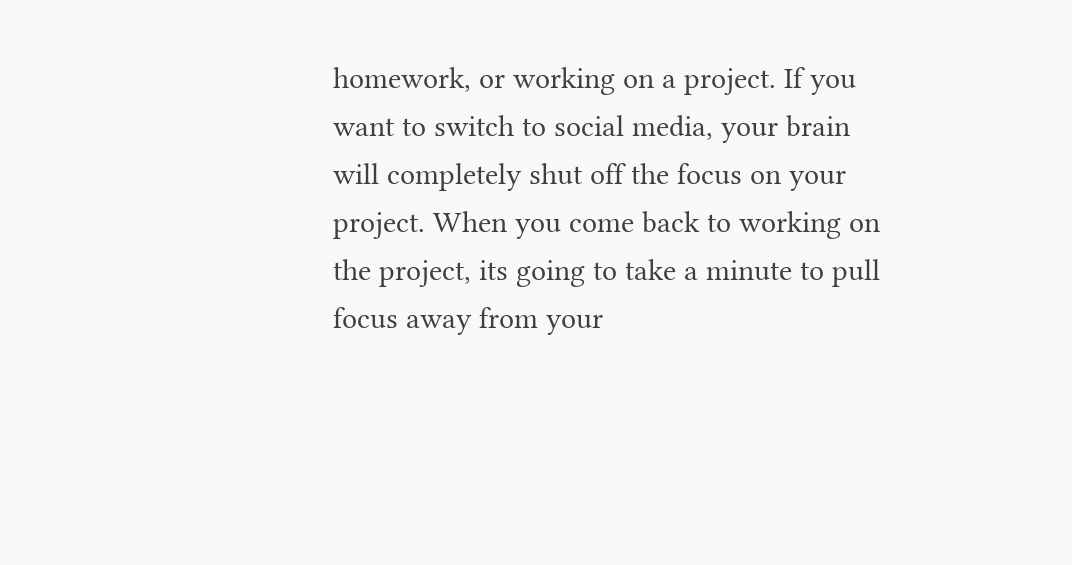homework, or working on a project. If you want to switch to social media, your brain will completely shut off the focus on your project. When you come back to working on the project, its going to take a minute to pull focus away from your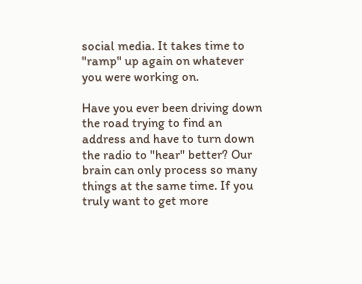social media. It takes time to "ramp" up again on whatever you were working on.

Have you ever been driving down the road trying to find an address and have to turn down the radio to "hear" better? Our brain can only process so many things at the same time. If you truly want to get more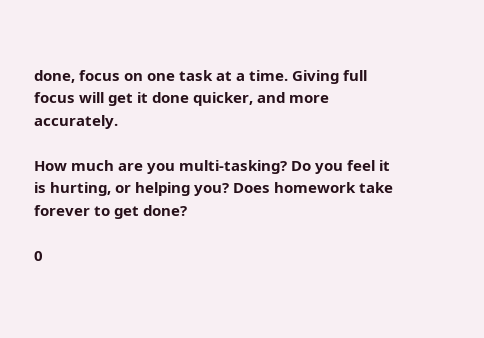done, focus on one task at a time. Giving full focus will get it done quicker, and more accurately.

How much are you multi-tasking? Do you feel it is hurting, or helping you? Does homework take forever to get done?

0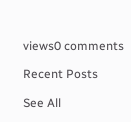views0 comments

Recent Posts

See All